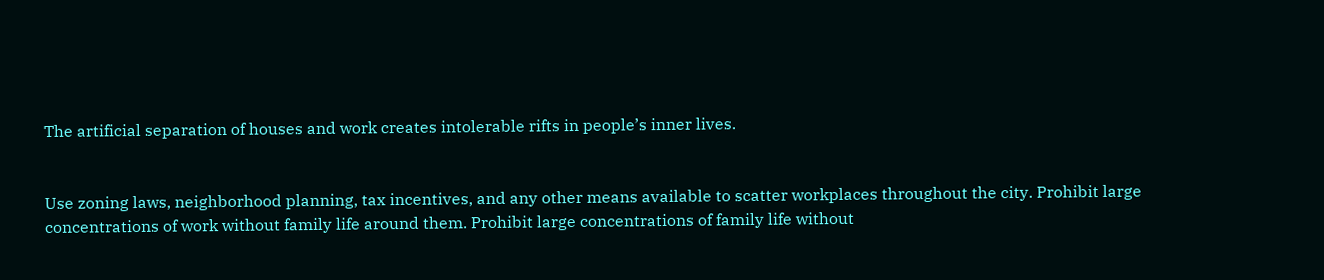The artificial separation of houses and work creates intolerable rifts in people’s inner lives.


Use zoning laws, neighborhood planning, tax incentives, and any other means available to scatter workplaces throughout the city. Prohibit large concentrations of work without family life around them. Prohibit large concentrations of family life without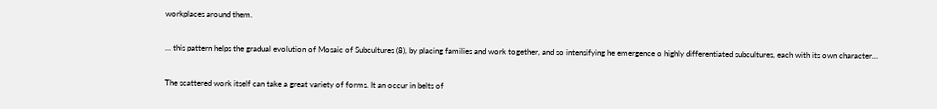workplaces around them.

… this pattern helps the gradual evolution of Mosaic of Subcultures (8), by placing families and work together, and so intensifying he emergence o highly differentiated subcultures, each with its own character…

The scattered work itself can take a great variety of forms. It an occur in belts of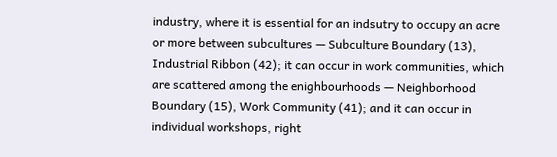industry, where it is essential for an indsutry to occupy an acre or more between subcultures — Subculture Boundary (13), Industrial Ribbon (42); it can occur in work communities, which are scattered among the enighbourhoods — Neighborhood Boundary (15), Work Community (41); and it can occur in individual workshops, right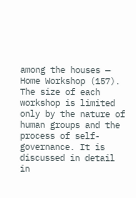among the houses — Home Workshop (157). The size of each workshop is limited only by the nature of human groups and the process of self-governance. It is discussed in detail in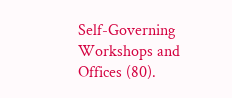Self-Governing Workshops and Offices (80).